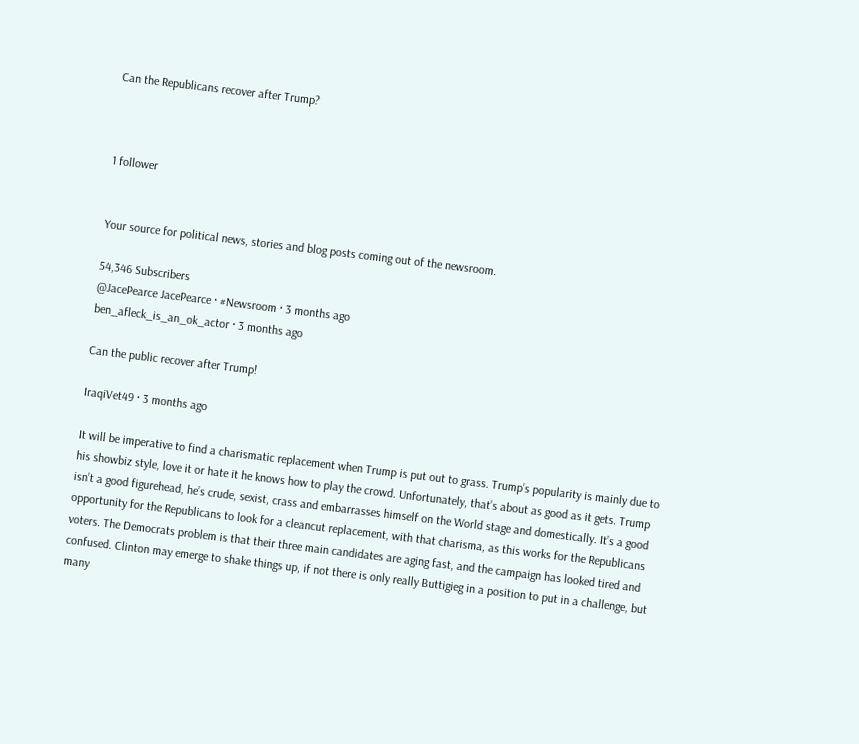Can the Republicans recover after Trump?



1 follower


Your source for political news, stories and blog posts coming out of the newsroom.

54,346 Subscribers
@JacePearce JacePearce · #Newsroom · 3 months ago
ben_afleck_is_an_ok_actor · 3 months ago

Can the public recover after Trump!

IraqiVet49 · 3 months ago

It will be imperative to find a charismatic replacement when Trump is put out to grass. Trump’s popularity is mainly due to his showbiz style, love it or hate it he knows how to play the crowd. Unfortunately, that’s about as good as it gets. Trump isn’t a good figurehead, he’s crude, sexist, crass and embarrasses himself on the World stage and domestically. It’s a good opportunity for the Republicans to look for a cleancut replacement, with that charisma, as this works for the Republicans voters. The Democrats problem is that their three main candidates are aging fast, and the campaign has looked tired and confused. Clinton may emerge to shake things up, if not there is only really Buttigieg in a position to put in a challenge, but many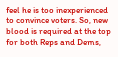feel he is too inexperienced to convince voters. So, new blood is required at the top for both Reps and Dems,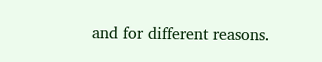and for different reasons.